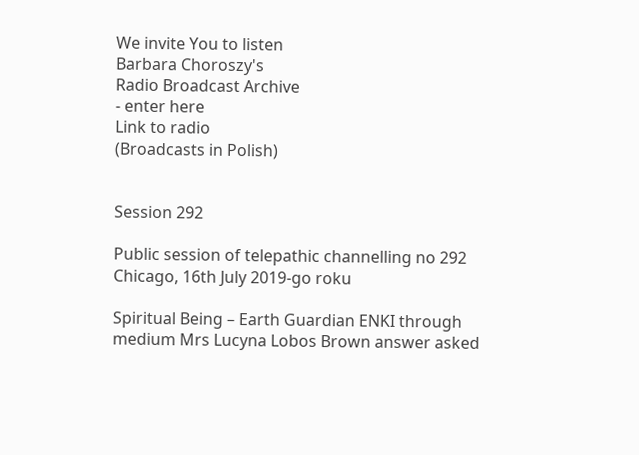We invite You to listen
Barbara Choroszy's
Radio Broadcast Archive
- enter here
Link to radio
(Broadcasts in Polish)


Session 292

Public session of telepathic channelling no 292
Chicago, 16th July 2019-go roku

Spiritual Being – Earth Guardian ENKI through medium Mrs Lucyna Lobos Brown answer asked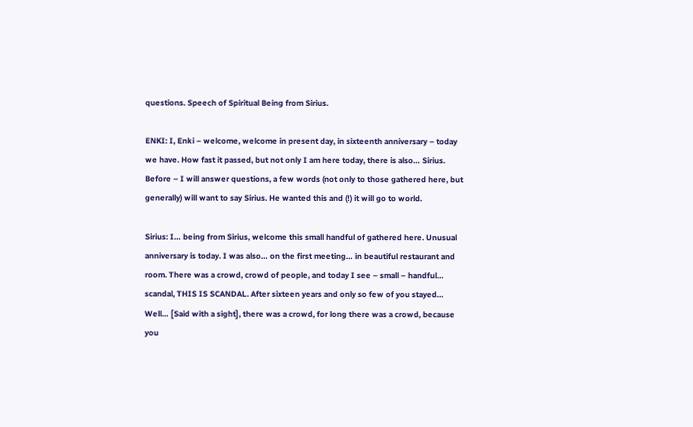questions. Speech of Spiritual Being from Sirius.

ENKI: I, Enki – welcome, welcome in present day, in sixteenth anniversary – today we have. How fast it passed, but not only I am here today, there is also… Sirius. Before – I will answer questions, a few words (not only to those gathered here, but generally) will want to say Sirius. He wanted this and (!) it will go to world.

Sirius: I… being from Sirius, welcome this small handful of gathered here. Unusual anniversary is today. I was also… on the first meeting… in beautiful restaurant and room. There was a crowd, crowd of people, and today I see – small – handful… scandal, THIS IS SCANDAL. After sixteen years and only so few of you stayed… Well… [Said with a sight], there was a crowd, for long there was a crowd, because you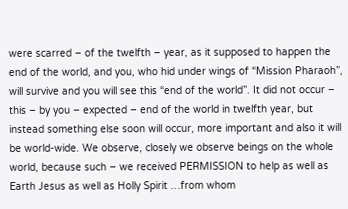were scarred – of the twelfth – year, as it supposed to happen the end of the world, and you, who hid under wings of “Mission Pharaoh”, will survive and you will see this “end of the world”. It did not occur – this – by you – expected – end of the world in twelfth year, but instead something else soon will occur, more important and also it will be world-wide. We observe, closely we observe beings on the whole world, because such – we received PERMISSION to help as well as Earth Jesus as well as Holly Spirit …from whom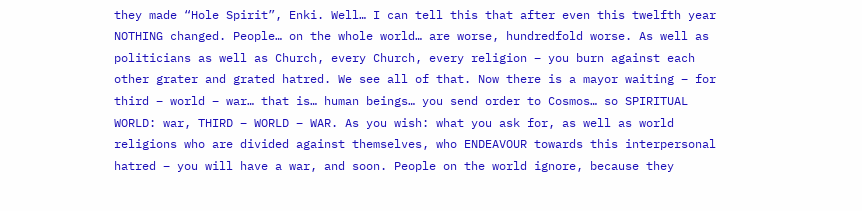they made “Hole Spirit”, Enki. Well… I can tell this that after even this twelfth year NOTHING changed. People… on the whole world… are worse, hundredfold worse. As well as politicians as well as Church, every Church, every religion – you burn against each other grater and grated hatred. We see all of that. Now there is a mayor waiting – for third – world – war… that is… human beings… you send order to Cosmos… so SPIRITUAL WORLD: war, THIRD – WORLD – WAR. As you wish: what you ask for, as well as world religions who are divided against themselves, who ENDEAVOUR towards this interpersonal hatred – you will have a war, and soon. People on the world ignore, because they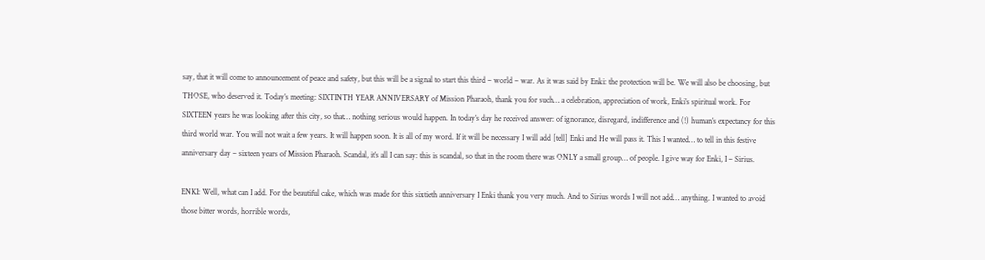say, that it will come to announcement of peace and safety, but this will be a signal to start this third – world – war. As it was said by Enki: the protection will be. We will also be choosing, but THOSE, who deserved it. Today’s meeting: SIXTINTH YEAR ANNIVERSARY of Mission Pharaoh, thank you for such… a celebration, appreciation of work, Enki’s spiritual work. For SIXTEEN years he was looking after this city, so that… nothing serious would happen. In today’s day he received answer: of ignorance, disregard, indifference and (!) human’s expectancy for this third world war. You will not wait a few years. It will happen soon. It is all of my word. If it will be necessary I will add [tell] Enki and He will pass it. This I wanted… to tell in this festive anniversary day – sixteen years of Mission Pharaoh. Scandal, it’s all I can say: this is scandal, so that in the room there was ONLY a small group… of people. I give way for Enki, I – Sirius.

ENKI: Well, what can I add. For the beautiful cake, which was made for this sixtieth anniversary I Enki thank you very much. And to Sirius words I will not add… anything. I wanted to avoid those bitter words, horrible words,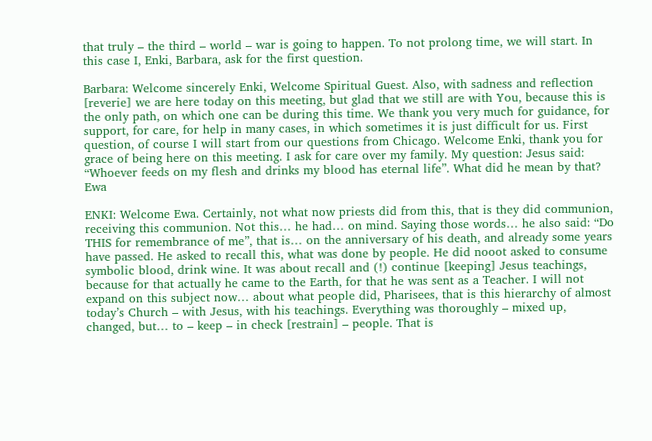that truly – the third – world – war is going to happen. To not prolong time, we will start. In this case I, Enki, Barbara, ask for the first question.

Barbara: Welcome sincerely Enki, Welcome Spiritual Guest. Also, with sadness and reflection [reverie] we are here today on this meeting, but glad that we still are with You, because this is the only path, on which one can be during this time. We thank you very much for guidance, for support, for care, for help in many cases, in which sometimes it is just difficult for us. First question, of course I will start from our questions from Chicago. Welcome Enki, thank you for grace of being here on this meeting. I ask for care over my family. My question: Jesus said: “Whoever feeds on my flesh and drinks my blood has eternal life”. What did he mean by that? Ewa

ENKI: Welcome Ewa. Certainly, not what now priests did from this, that is they did communion, receiving this communion. Not this… he had… on mind. Saying those words… he also said: “Do THIS for remembrance of me”, that is… on the anniversary of his death, and already some years have passed. He asked to recall this, what was done by people. He did nooot asked to consume symbolic blood, drink wine. It was about recall and (!) continue [keeping] Jesus teachings, because for that actually he came to the Earth, for that he was sent as a Teacher. I will not expand on this subject now… about what people did, Pharisees, that is this hierarchy of almost today’s Church – with Jesus, with his teachings. Everything was thoroughly – mixed up, changed, but… to – keep – in check [restrain] – people. That is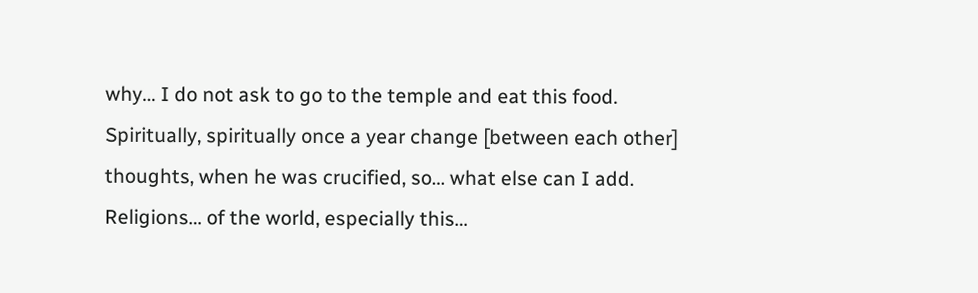why… I do not ask to go to the temple and eat this food. Spiritually, spiritually once a year change [between each other] thoughts, when he was crucified, so… what else can I add. Religions… of the world, especially this…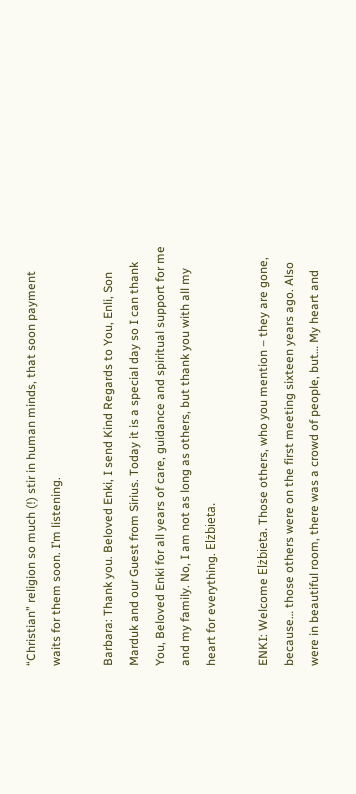“Christian” religion so much (!) stir in human minds, that soon payment waits for them soon. I’m listening.

Barbara: Thank you. Beloved Enki, I send Kind Regards to You, Enli, Son Marduk and our Guest from Sirius. Today it is a special day so I can thank You, Beloved Enki for all years of care, guidance and spiritual support for me and my family. No, I am not as long as others, but thank you with all my heart for everything. Elżbieta.

ENKI: Welcome Elżbieta. Those others, who you mention – they are gone, because… those others were on the first meeting sixteen years ago. Also were in beautiful room, there was a crowd of people, but… My heart and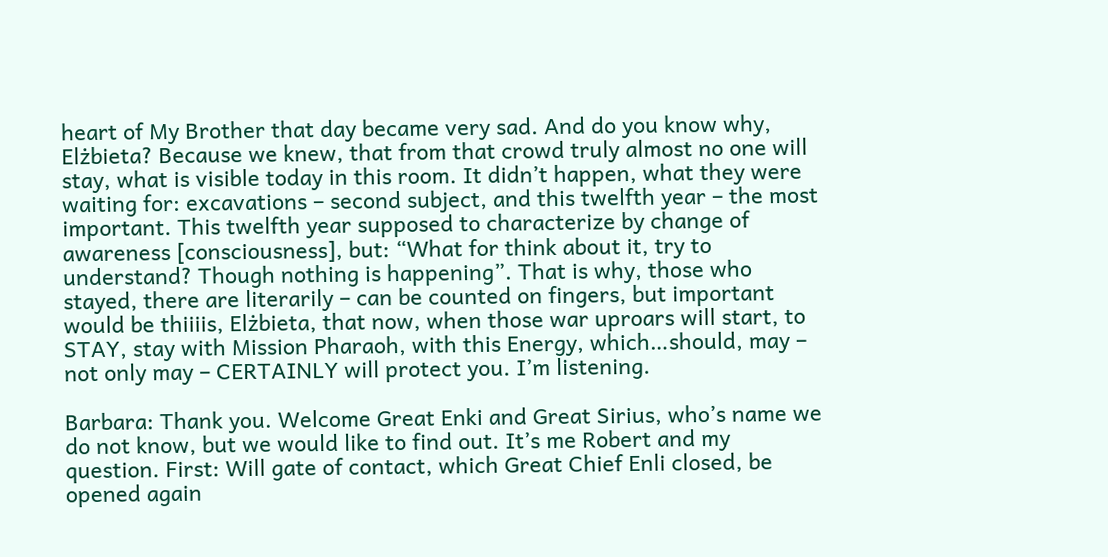heart of My Brother that day became very sad. And do you know why, Elżbieta? Because we knew, that from that crowd truly almost no one will stay, what is visible today in this room. It didn’t happen, what they were waiting for: excavations – second subject, and this twelfth year – the most important. This twelfth year supposed to characterize by change of awareness [consciousness], but: “What for think about it, try to understand? Though nothing is happening”. That is why, those who stayed, there are literarily – can be counted on fingers, but important would be thiiiis, Elżbieta, that now, when those war uproars will start, to STAY, stay with Mission Pharaoh, with this Energy, which…should, may – not only may – CERTAINLY will protect you. I’m listening.

Barbara: Thank you. Welcome Great Enki and Great Sirius, who’s name we do not know, but we would like to find out. It’s me Robert and my question. First: Will gate of contact, which Great Chief Enli closed, be opened again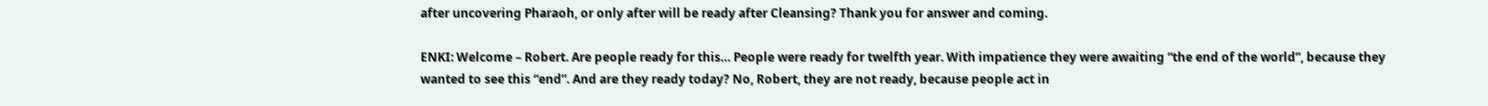after uncovering Pharaoh, or only after will be ready after Cleansing? Thank you for answer and coming.

ENKI: Welcome – Robert. Are people ready for this… People were ready for twelfth year. With impatience they were awaiting “the end of the world”, because they wanted to see this “end”. And are they ready today? No, Robert, they are not ready, because people act in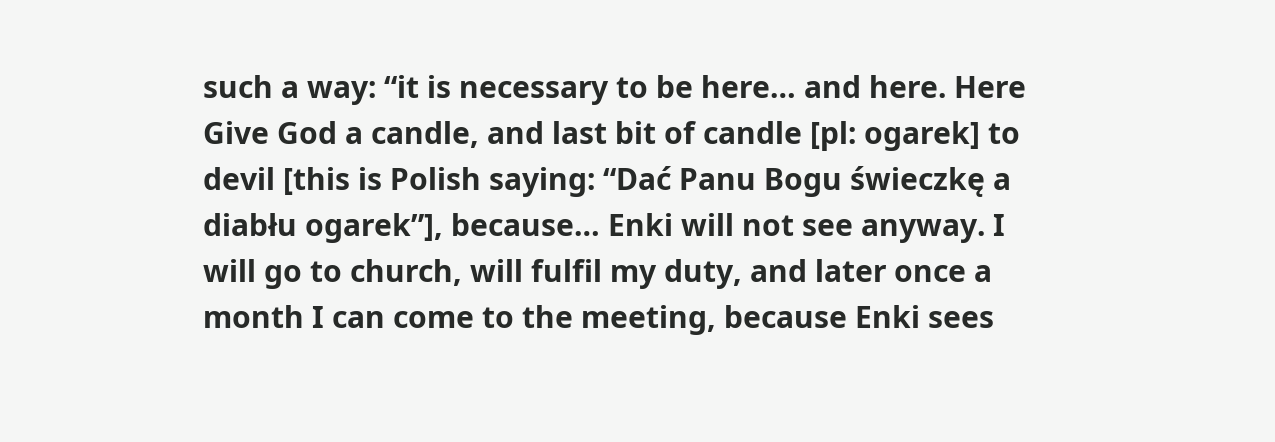such a way: “it is necessary to be here… and here. Here Give God a candle, and last bit of candle [pl: ogarek] to devil [this is Polish saying: “Dać Panu Bogu świeczkę a diabłu ogarek”], because… Enki will not see anyway. I will go to church, will fulfil my duty, and later once a month I can come to the meeting, because Enki sees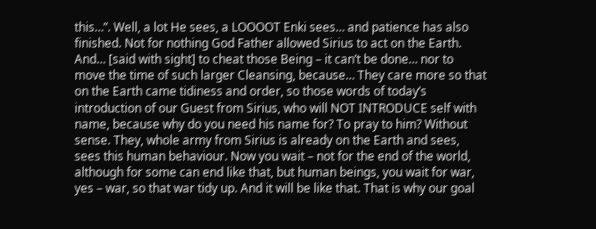this…”. Well, a lot He sees, a LOOOOT Enki sees… and patience has also finished. Not for nothing God Father allowed Sirius to act on the Earth. And… [said with sight] to cheat those Being – it can’t be done… nor to move the time of such larger Cleansing, because… They care more so that on the Earth came tidiness and order, so those words of today’s introduction of our Guest from Sirius, who will NOT INTRODUCE self with name, because why do you need his name for? To pray to him? Without sense. They, whole army from Sirius is already on the Earth and sees, sees this human behaviour. Now you wait – not for the end of the world, although for some can end like that, but human beings, you wait for war, yes – war, so that war tidy up. And it will be like that. That is why our goal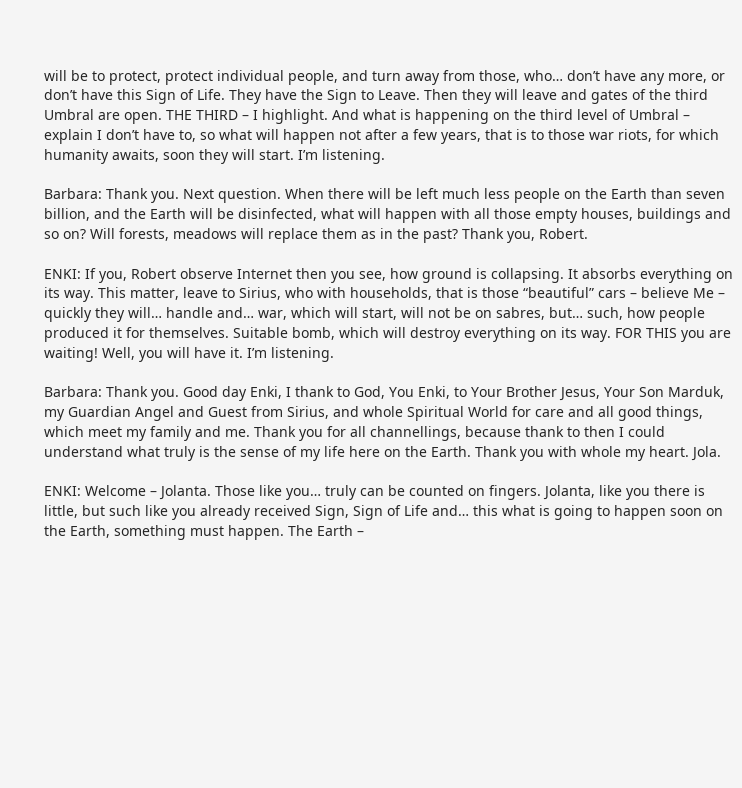will be to protect, protect individual people, and turn away from those, who… don’t have any more, or don’t have this Sign of Life. They have the Sign to Leave. Then they will leave and gates of the third Umbral are open. THE THIRD – I highlight. And what is happening on the third level of Umbral – explain I don’t have to, so what will happen not after a few years, that is to those war riots, for which humanity awaits, soon they will start. I’m listening.

Barbara: Thank you. Next question. When there will be left much less people on the Earth than seven billion, and the Earth will be disinfected, what will happen with all those empty houses, buildings and so on? Will forests, meadows will replace them as in the past? Thank you, Robert.

ENKI: If you, Robert observe Internet then you see, how ground is collapsing. It absorbs everything on its way. This matter, leave to Sirius, who with households, that is those “beautiful” cars – believe Me – quickly they will… handle and… war, which will start, will not be on sabres, but… such, how people produced it for themselves. Suitable bomb, which will destroy everything on its way. FOR THIS you are waiting! Well, you will have it. I’m listening.

Barbara: Thank you. Good day Enki, I thank to God, You Enki, to Your Brother Jesus, Your Son Marduk, my Guardian Angel and Guest from Sirius, and whole Spiritual World for care and all good things, which meet my family and me. Thank you for all channellings, because thank to then I could understand what truly is the sense of my life here on the Earth. Thank you with whole my heart. Jola.

ENKI: Welcome – Jolanta. Those like you… truly can be counted on fingers. Jolanta, like you there is little, but such like you already received Sign, Sign of Life and… this what is going to happen soon on the Earth, something must happen. The Earth –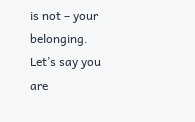is not – your belonging. Let’s say you are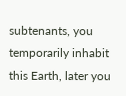subtenants, you temporarily inhabit this Earth, later you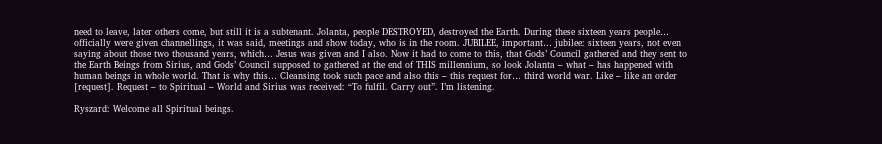need to leave, later others come, but still it is a subtenant. Jolanta, people DESTROYED, destroyed the Earth. During these sixteen years people… officially were given channellings, it was said, meetings and show today, who is in the room. JUBILEE, important… jubilee: sixteen years, not even saying about those two thousand years, which… Jesus was given and I also. Now it had to come to this, that Gods’ Council gathered and they sent to the Earth Beings from Sirius, and Gods’ Council supposed to gathered at the end of THIS millennium, so look Jolanta – what – has happened with human beings in whole world. That is why this… Cleansing took such pace and also this – this request for… third world war. Like – like an order [request]. Request – to Spiritual – World and Sirius was received: “To fulfil. Carry out”. I’m listening.

Ryszard: Welcome all Spiritual beings.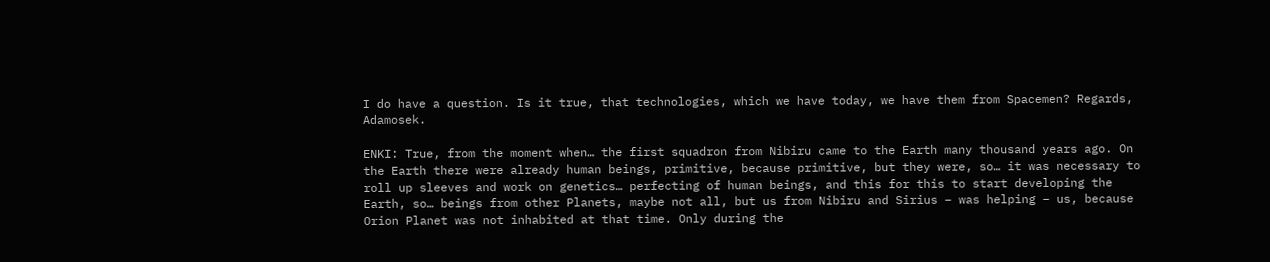I do have a question. Is it true, that technologies, which we have today, we have them from Spacemen? Regards, Adamosek.

ENKI: True, from the moment when… the first squadron from Nibiru came to the Earth many thousand years ago. On the Earth there were already human beings, primitive, because primitive, but they were, so… it was necessary to roll up sleeves and work on genetics… perfecting of human beings, and this for this to start developing the Earth, so… beings from other Planets, maybe not all, but us from Nibiru and Sirius – was helping – us, because Orion Planet was not inhabited at that time. Only during the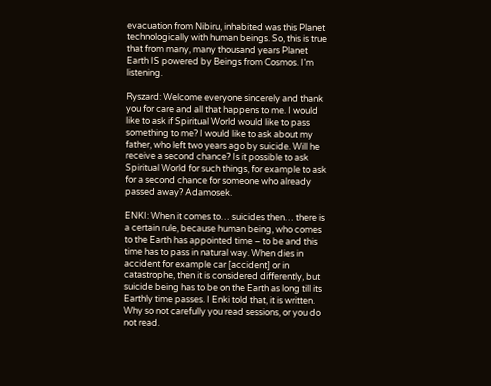evacuation from Nibiru, inhabited was this Planet technologically with human beings. So, this is true that from many, many thousand years Planet Earth IS powered by Beings from Cosmos. I’m listening.

Ryszard: Welcome everyone sincerely and thank you for care and all that happens to me. I would like to ask if Spiritual World would like to pass something to me? I would like to ask about my father, who left two years ago by suicide. Will he receive a second chance? Is it possible to ask Spiritual World for such things, for example to ask for a second chance for someone who already passed away? Adamosek.

ENKI: When it comes to… suicides then… there is a certain rule, because human being, who comes to the Earth has appointed time – to be and this time has to pass in natural way. When dies in accident for example car [accident] or in catastrophe, then it is considered differently, but suicide being has to be on the Earth as long till its Earthly time passes. I Enki told that, it is written. Why so not carefully you read sessions, or you do not read.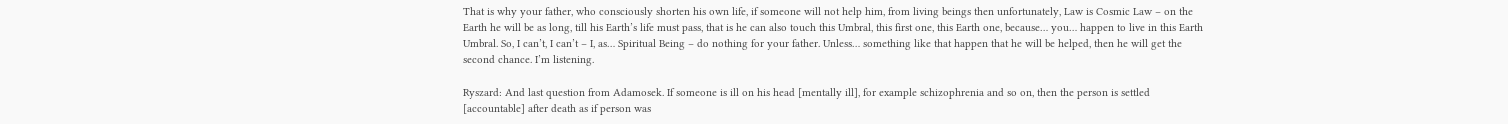That is why your father, who consciously shorten his own life, if someone will not help him, from living beings then unfortunately, Law is Cosmic Law – on the Earth he will be as long, till his Earth’s life must pass, that is he can also touch this Umbral, this first one, this Earth one, because… you… happen to live in this Earth Umbral. So, I can’t, I can’t – I, as… Spiritual Being – do nothing for your father. Unless… something like that happen that he will be helped, then he will get the second chance. I’m listening.

Ryszard: And last question from Adamosek. If someone is ill on his head [mentally ill], for example schizophrenia and so on, then the person is settled [accountable] after death as if person was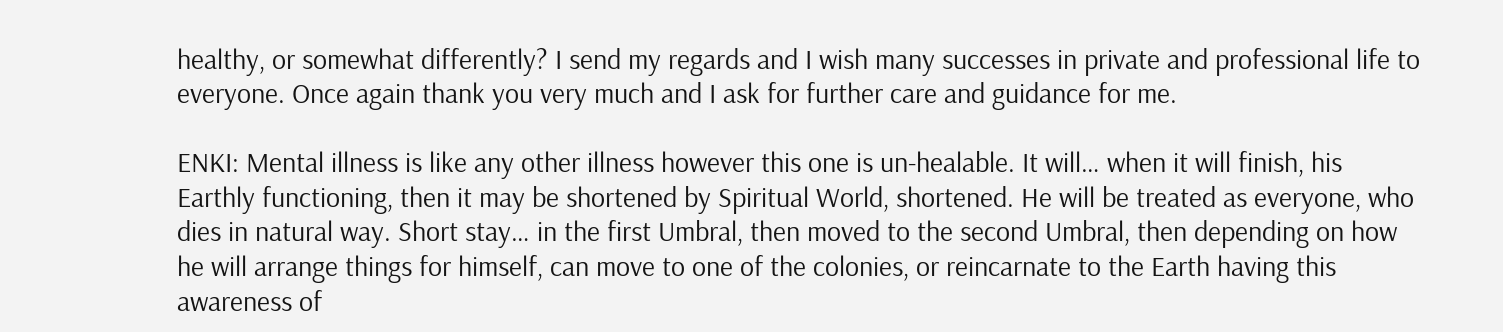healthy, or somewhat differently? I send my regards and I wish many successes in private and professional life to everyone. Once again thank you very much and I ask for further care and guidance for me.

ENKI: Mental illness is like any other illness however this one is un-healable. It will… when it will finish, his Earthly functioning, then it may be shortened by Spiritual World, shortened. He will be treated as everyone, who dies in natural way. Short stay… in the first Umbral, then moved to the second Umbral, then depending on how he will arrange things for himself, can move to one of the colonies, or reincarnate to the Earth having this awareness of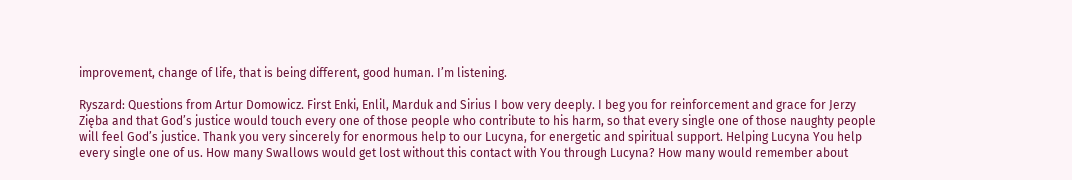improvement, change of life, that is being different, good human. I’m listening.

Ryszard: Questions from Artur Domowicz. First Enki, Enlil, Marduk and Sirius I bow very deeply. I beg you for reinforcement and grace for Jerzy Zięba and that God’s justice would touch every one of those people who contribute to his harm, so that every single one of those naughty people will feel God’s justice. Thank you very sincerely for enormous help to our Lucyna, for energetic and spiritual support. Helping Lucyna You help every single one of us. How many Swallows would get lost without this contact with You through Lucyna? How many would remember about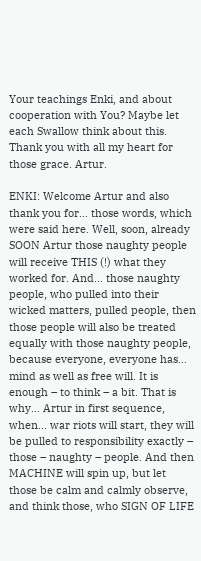Your teachings Enki, and about cooperation with You? Maybe let each Swallow think about this. Thank you with all my heart for those grace. Artur.

ENKI: Welcome Artur and also thank you for… those words, which were said here. Well, soon, already SOON Artur those naughty people will receive THIS (!) what they worked for. And… those naughty people, who pulled into their wicked matters, pulled people, then those people will also be treated equally with those naughty people, because everyone, everyone has… mind as well as free will. It is enough – to think – a bit. That is why… Artur in first sequence, when… war riots will start, they will be pulled to responsibility exactly – those – naughty – people. And then MACHINE will spin up, but let those be calm and calmly observe, and think those, who SIGN OF LIFE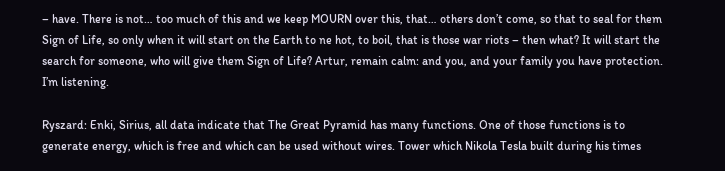– have. There is not… too much of this and we keep MOURN over this, that… others don’t come, so that to seal for them Sign of Life, so only when it will start on the Earth to ne hot, to boil, that is those war riots – then what? It will start the search for someone, who will give them Sign of Life? Artur, remain calm: and you, and your family you have protection. I’m listening.

Ryszard: Enki, Sirius, all data indicate that The Great Pyramid has many functions. One of those functions is to generate energy, which is free and which can be used without wires. Tower which Nikola Tesla built during his times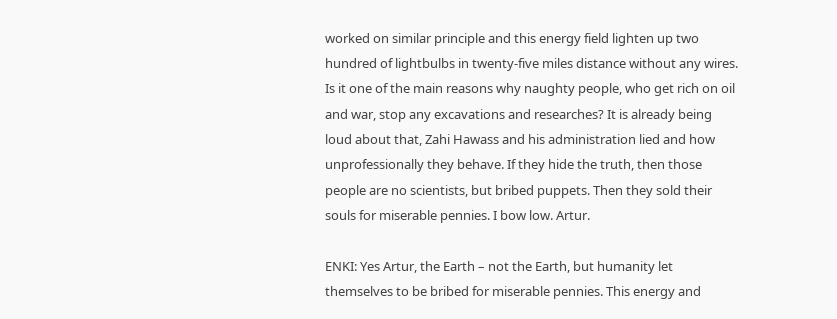worked on similar principle and this energy field lighten up two hundred of lightbulbs in twenty-five miles distance without any wires. Is it one of the main reasons why naughty people, who get rich on oil and war, stop any excavations and researches? It is already being loud about that, Zahi Hawass and his administration lied and how unprofessionally they behave. If they hide the truth, then those people are no scientists, but bribed puppets. Then they sold their souls for miserable pennies. I bow low. Artur.

ENKI: Yes Artur, the Earth – not the Earth, but humanity let themselves to be bribed for miserable pennies. This energy and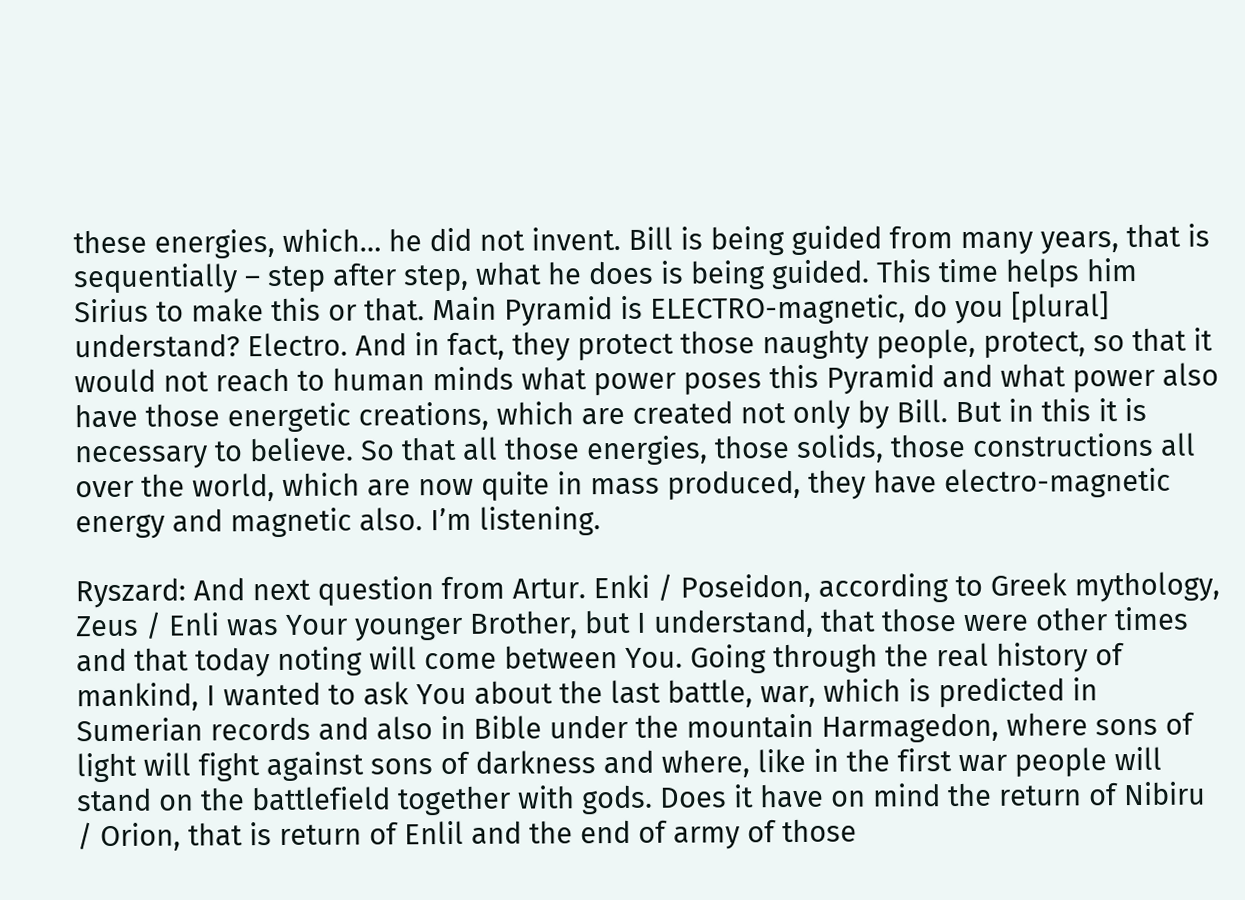these energies, which… he did not invent. Bill is being guided from many years, that is sequentially – step after step, what he does is being guided. This time helps him Sirius to make this or that. Main Pyramid is ELECTRO-magnetic, do you [plural] understand? Electro. And in fact, they protect those naughty people, protect, so that it would not reach to human minds what power poses this Pyramid and what power also have those energetic creations, which are created not only by Bill. But in this it is necessary to believe. So that all those energies, those solids, those constructions all over the world, which are now quite in mass produced, they have electro-magnetic energy and magnetic also. I’m listening.

Ryszard: And next question from Artur. Enki / Poseidon, according to Greek mythology, Zeus / Enli was Your younger Brother, but I understand, that those were other times and that today noting will come between You. Going through the real history of mankind, I wanted to ask You about the last battle, war, which is predicted in Sumerian records and also in Bible under the mountain Harmagedon, where sons of light will fight against sons of darkness and where, like in the first war people will stand on the battlefield together with gods. Does it have on mind the return of Nibiru / Orion, that is return of Enlil and the end of army of those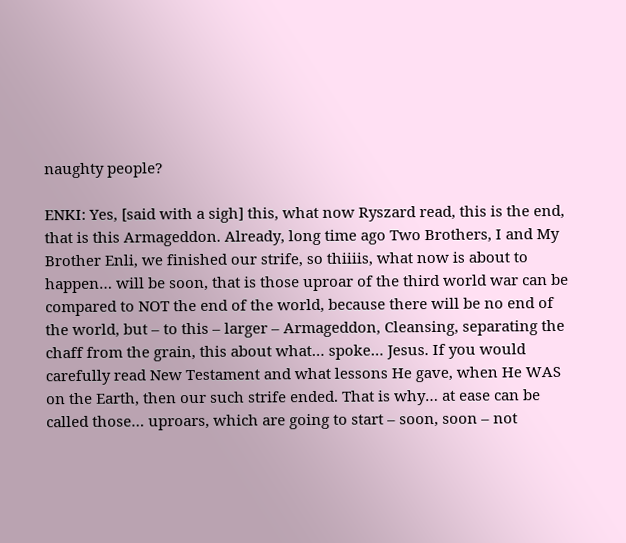naughty people?

ENKI: Yes, [said with a sigh] this, what now Ryszard read, this is the end, that is this Armageddon. Already, long time ago Two Brothers, I and My Brother Enli, we finished our strife, so thiiiis, what now is about to happen… will be soon, that is those uproar of the third world war can be compared to NOT the end of the world, because there will be no end of the world, but – to this – larger – Armageddon, Cleansing, separating the chaff from the grain, this about what… spoke… Jesus. If you would carefully read New Testament and what lessons He gave, when He WAS on the Earth, then our such strife ended. That is why… at ease can be called those… uproars, which are going to start – soon, soon – not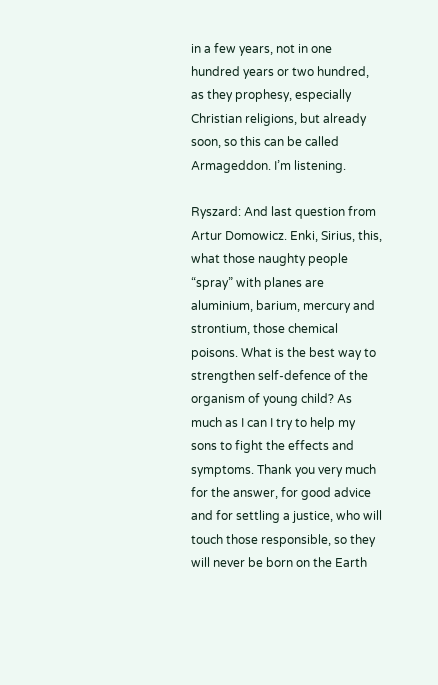in a few years, not in one hundred years or two hundred, as they prophesy, especially Christian religions, but already soon, so this can be called Armageddon. I’m listening.

Ryszard: And last question from Artur Domowicz. Enki, Sirius, this, what those naughty people “spray” with planes are aluminium, barium, mercury and strontium, those chemical poisons. What is the best way to strengthen self-defence of the organism of young child? As much as I can I try to help my sons to fight the effects and symptoms. Thank you very much for the answer, for good advice and for settling a justice, who will touch those responsible, so they will never be born on the Earth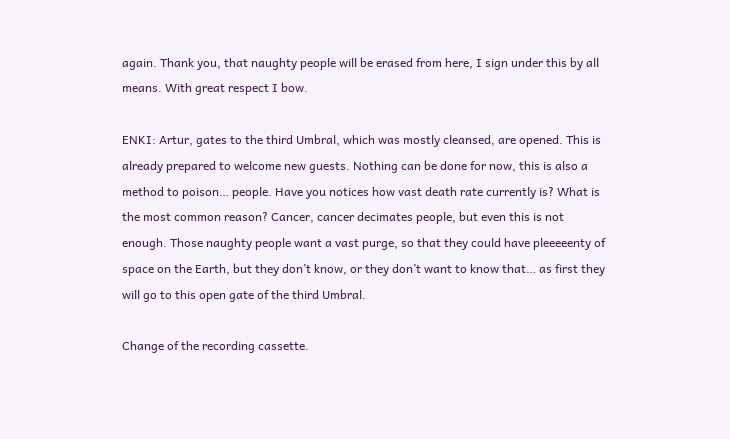again. Thank you, that naughty people will be erased from here, I sign under this by all means. With great respect I bow.

ENKI: Artur, gates to the third Umbral, which was mostly cleansed, are opened. This is already prepared to welcome new guests. Nothing can be done for now, this is also a method to poison… people. Have you notices how vast death rate currently is? What is the most common reason? Cancer, cancer decimates people, but even this is not enough. Those naughty people want a vast purge, so that they could have pleeeeenty of space on the Earth, but they don’t know, or they don’t want to know that… as first they will go to this open gate of the third Umbral.

Change of the recording cassette.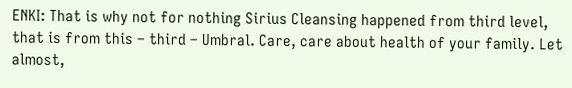ENKI: That is why not for nothing Sirius Cleansing happened from third level, that is from this – third – Umbral. Care, care about health of your family. Let almost,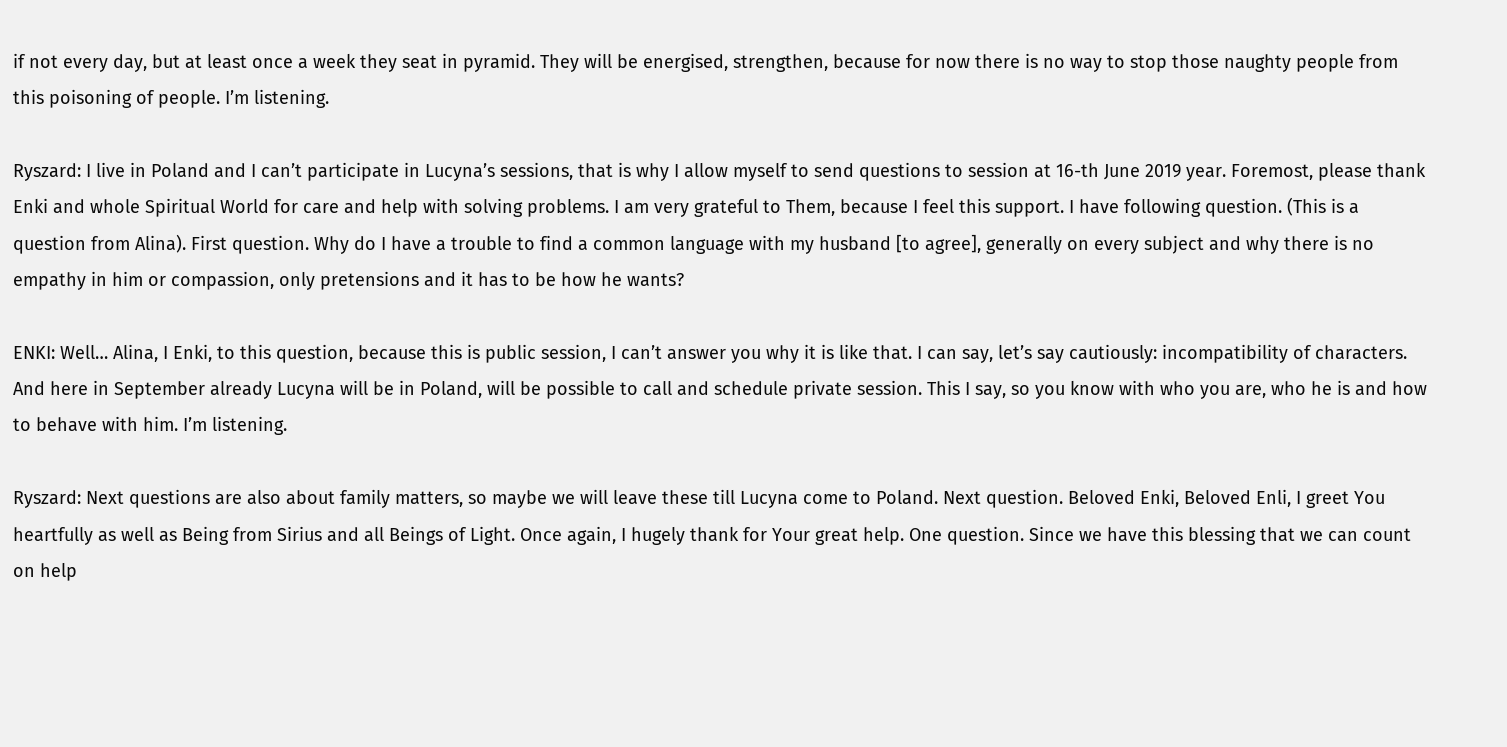if not every day, but at least once a week they seat in pyramid. They will be energised, strengthen, because for now there is no way to stop those naughty people from this poisoning of people. I’m listening.

Ryszard: I live in Poland and I can’t participate in Lucyna’s sessions, that is why I allow myself to send questions to session at 16-th June 2019 year. Foremost, please thank Enki and whole Spiritual World for care and help with solving problems. I am very grateful to Them, because I feel this support. I have following question. (This is a question from Alina). First question. Why do I have a trouble to find a common language with my husband [to agree], generally on every subject and why there is no empathy in him or compassion, only pretensions and it has to be how he wants?

ENKI: Well… Alina, I Enki, to this question, because this is public session, I can’t answer you why it is like that. I can say, let’s say cautiously: incompatibility of characters. And here in September already Lucyna will be in Poland, will be possible to call and schedule private session. This I say, so you know with who you are, who he is and how to behave with him. I’m listening.

Ryszard: Next questions are also about family matters, so maybe we will leave these till Lucyna come to Poland. Next question. Beloved Enki, Beloved Enli, I greet You heartfully as well as Being from Sirius and all Beings of Light. Once again, I hugely thank for Your great help. One question. Since we have this blessing that we can count on help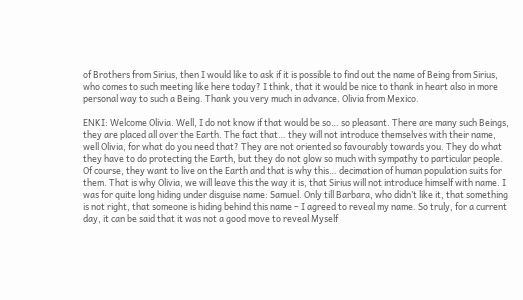of Brothers from Sirius, then I would like to ask if it is possible to find out the name of Being from Sirius, who comes to such meeting like here today? I think, that it would be nice to thank in heart also in more personal way to such a Being. Thank you very much in advance. Olivia from Mexico.

ENKI: Welcome Olivia. Well, I do not know if that would be so… so pleasant. There are many such Beings, they are placed all over the Earth. The fact that… they will not introduce themselves with their name, well Olivia, for what do you need that? They are not oriented so favourably towards you. They do what they have to do protecting the Earth, but they do not glow so much with sympathy to particular people. Of course, they want to live on the Earth and that is why this… decimation of human population suits for them. That is why Olivia, we will leave this the way it is, that Sirius will not introduce himself with name. I was for quite long hiding under disguise name: Samuel. Only till Barbara, who didn’t like it, that something is not right, that someone is hiding behind this name – I agreed to reveal my name. So truly, for a current day, it can be said that it was not a good move to reveal Myself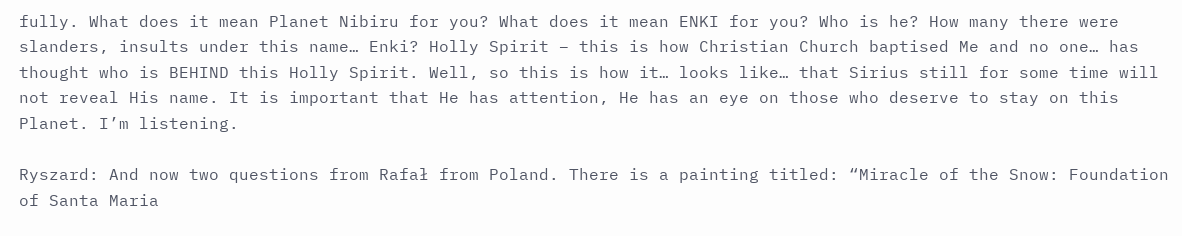fully. What does it mean Planet Nibiru for you? What does it mean ENKI for you? Who is he? How many there were slanders, insults under this name… Enki? Holly Spirit – this is how Christian Church baptised Me and no one… has thought who is BEHIND this Holly Spirit. Well, so this is how it… looks like… that Sirius still for some time will not reveal His name. It is important that He has attention, He has an eye on those who deserve to stay on this Planet. I’m listening.

Ryszard: And now two questions from Rafał from Poland. There is a painting titled: “Miracle of the Snow: Foundation of Santa Maria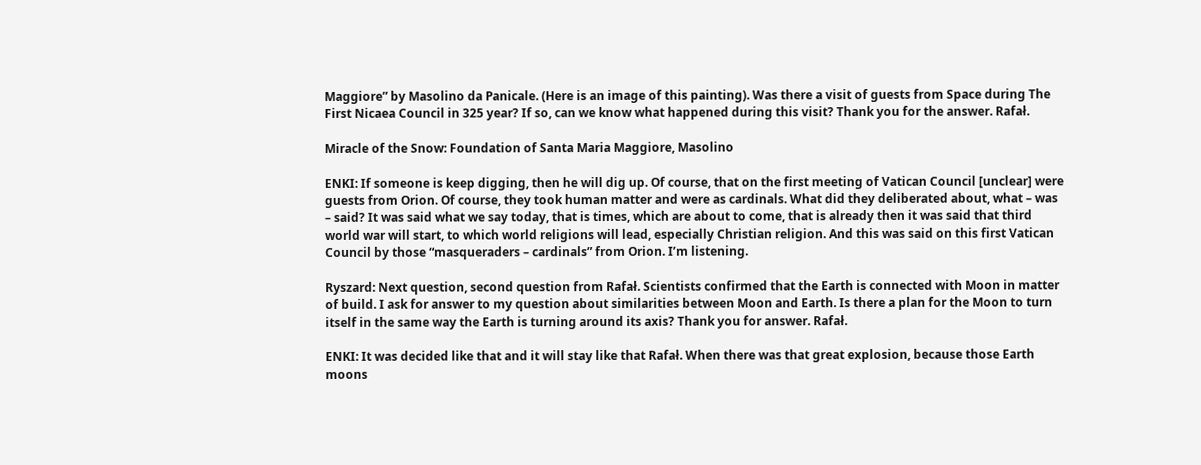Maggiore” by Masolino da Panicale. (Here is an image of this painting). Was there a visit of guests from Space during The First Nicaea Council in 325 year? If so, can we know what happened during this visit? Thank you for the answer. Rafał.

Miracle of the Snow: Foundation of Santa Maria Maggiore, Masolino

ENKI: If someone is keep digging, then he will dig up. Of course, that on the first meeting of Vatican Council [unclear] were guests from Orion. Of course, they took human matter and were as cardinals. What did they deliberated about, what – was – said? It was said what we say today, that is times, which are about to come, that is already then it was said that third world war will start, to which world religions will lead, especially Christian religion. And this was said on this first Vatican Council by those “masqueraders – cardinals” from Orion. I’m listening.

Ryszard: Next question, second question from Rafał. Scientists confirmed that the Earth is connected with Moon in matter of build. I ask for answer to my question about similarities between Moon and Earth. Is there a plan for the Moon to turn itself in the same way the Earth is turning around its axis? Thank you for answer. Rafał.

ENKI: It was decided like that and it will stay like that Rafał. When there was that great explosion, because those Earth moons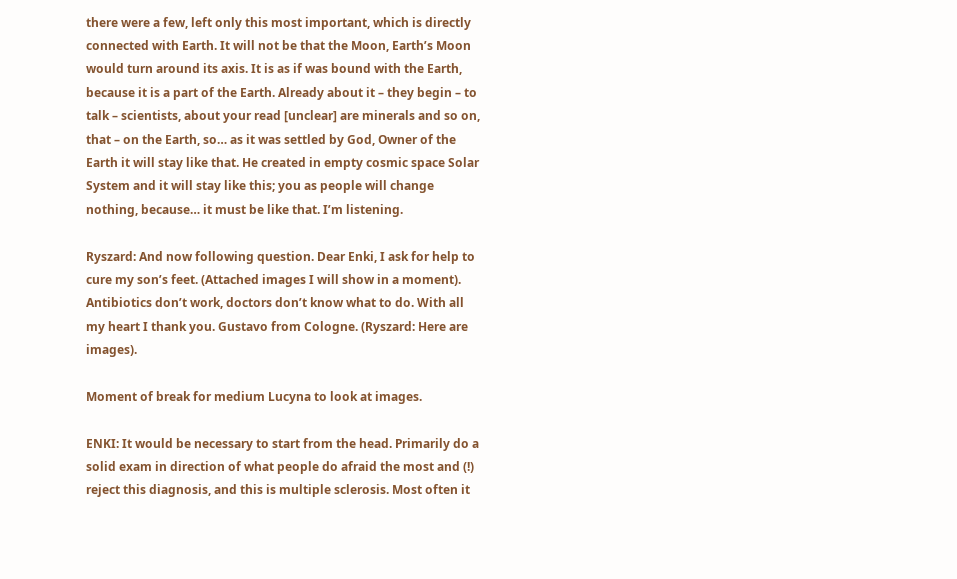there were a few, left only this most important, which is directly connected with Earth. It will not be that the Moon, Earth’s Moon would turn around its axis. It is as if was bound with the Earth, because it is a part of the Earth. Already about it – they begin – to talk – scientists, about your read [unclear] are minerals and so on, that – on the Earth, so… as it was settled by God, Owner of the Earth it will stay like that. He created in empty cosmic space Solar System and it will stay like this; you as people will change nothing, because… it must be like that. I’m listening.

Ryszard: And now following question. Dear Enki, I ask for help to cure my son’s feet. (Attached images I will show in a moment). Antibiotics don’t work, doctors don’t know what to do. With all my heart I thank you. Gustavo from Cologne. (Ryszard: Here are images).

Moment of break for medium Lucyna to look at images.

ENKI: It would be necessary to start from the head. Primarily do a solid exam in direction of what people do afraid the most and (!) reject this diagnosis, and this is multiple sclerosis. Most often it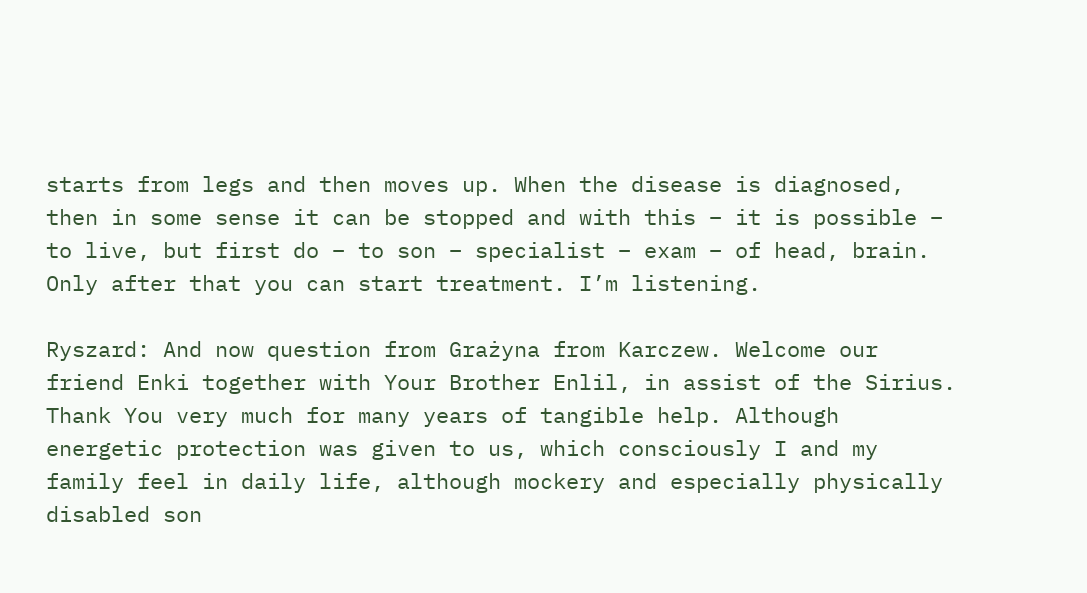starts from legs and then moves up. When the disease is diagnosed, then in some sense it can be stopped and with this – it is possible – to live, but first do – to son – specialist – exam – of head, brain. Only after that you can start treatment. I’m listening.

Ryszard: And now question from Grażyna from Karczew. Welcome our friend Enki together with Your Brother Enlil, in assist of the Sirius. Thank You very much for many years of tangible help. Although energetic protection was given to us, which consciously I and my family feel in daily life, although mockery and especially physically disabled son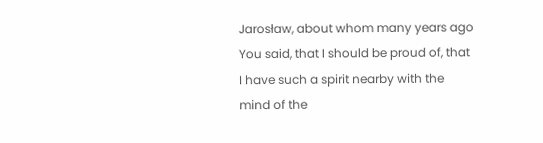Jarosław, about whom many years ago You said, that I should be proud of, that I have such a spirit nearby with the mind of the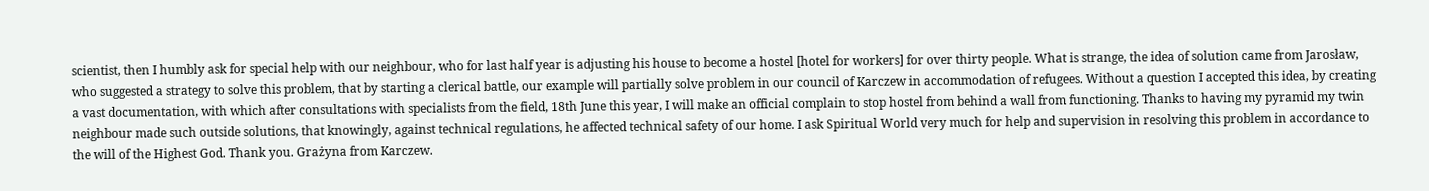scientist, then I humbly ask for special help with our neighbour, who for last half year is adjusting his house to become a hostel [hotel for workers] for over thirty people. What is strange, the idea of solution came from Jarosław, who suggested a strategy to solve this problem, that by starting a clerical battle, our example will partially solve problem in our council of Karczew in accommodation of refugees. Without a question I accepted this idea, by creating a vast documentation, with which after consultations with specialists from the field, 18th June this year, I will make an official complain to stop hostel from behind a wall from functioning. Thanks to having my pyramid my twin neighbour made such outside solutions, that knowingly, against technical regulations, he affected technical safety of our home. I ask Spiritual World very much for help and supervision in resolving this problem in accordance to the will of the Highest God. Thank you. Grażyna from Karczew.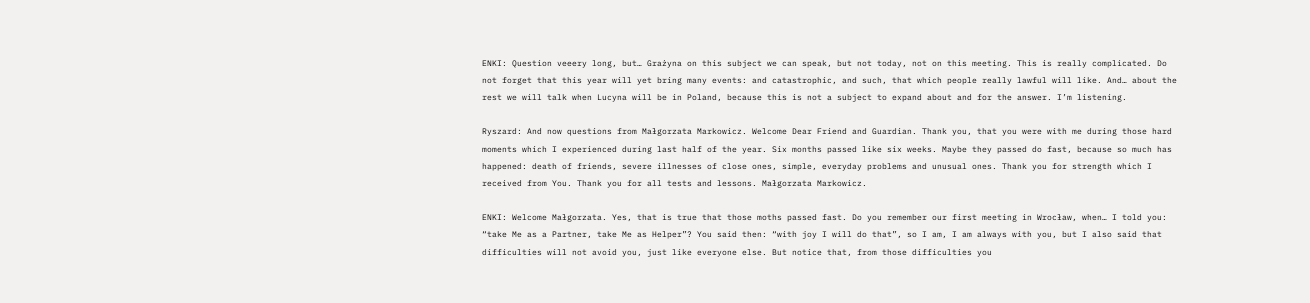ENKI: Question veeery long, but… Grażyna on this subject we can speak, but not today, not on this meeting. This is really complicated. Do not forget that this year will yet bring many events: and catastrophic, and such, that which people really lawful will like. And… about the rest we will talk when Lucyna will be in Poland, because this is not a subject to expand about and for the answer. I’m listening.

Ryszard: And now questions from Małgorzata Markowicz. Welcome Dear Friend and Guardian. Thank you, that you were with me during those hard moments which I experienced during last half of the year. Six months passed like six weeks. Maybe they passed do fast, because so much has happened: death of friends, severe illnesses of close ones, simple, everyday problems and unusual ones. Thank you for strength which I received from You. Thank you for all tests and lessons. Małgorzata Markowicz.

ENKI: Welcome Małgorzata. Yes, that is true that those moths passed fast. Do you remember our first meeting in Wrocław, when… I told you: “take Me as a Partner, take Me as Helper”? You said then: “with joy I will do that”, so I am, I am always with you, but I also said that difficulties will not avoid you, just like everyone else. But notice that, from those difficulties you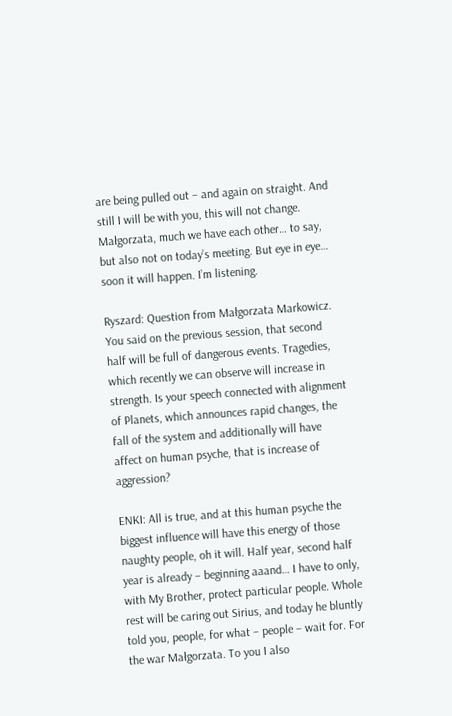are being pulled out – and again on straight. And still I will be with you, this will not change. Małgorzata, much we have each other… to say, but also not on today’s meeting. But eye in eye… soon it will happen. I’m listening.

Ryszard: Question from Małgorzata Markowicz. You said on the previous session, that second half will be full of dangerous events. Tragedies, which recently we can observe will increase in strength. Is your speech connected with alignment of Planets, which announces rapid changes, the fall of the system and additionally will have affect on human psyche, that is increase of aggression?

ENKI: All is true, and at this human psyche the biggest influence will have this energy of those naughty people, oh it will. Half year, second half year is already – beginning aaand… I have to only, with My Brother, protect particular people. Whole rest will be caring out Sirius, and today he bluntly told you, people, for what – people – wait for. For the war Małgorzata. To you I also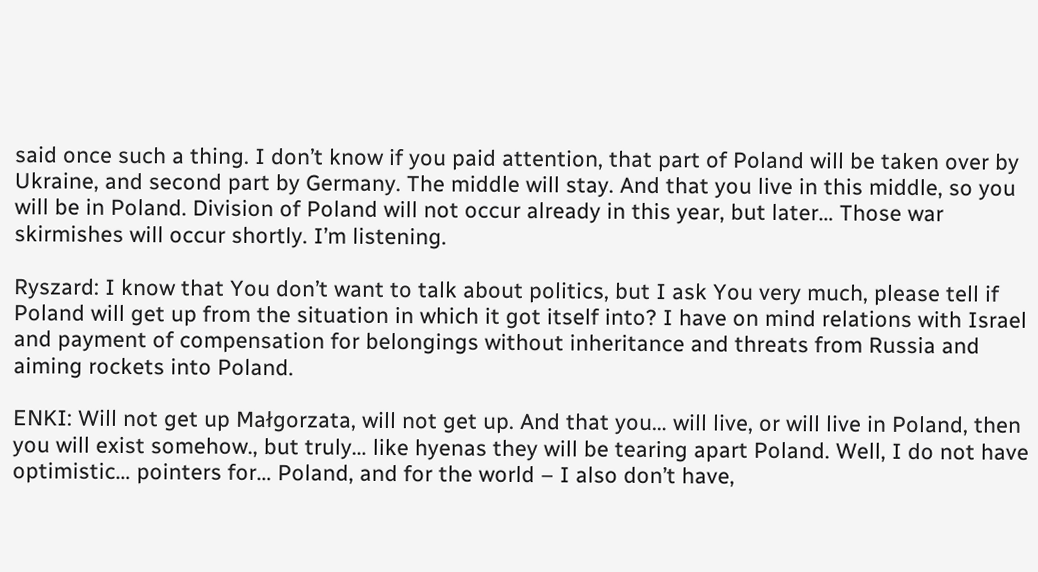said once such a thing. I don’t know if you paid attention, that part of Poland will be taken over by Ukraine, and second part by Germany. The middle will stay. And that you live in this middle, so you will be in Poland. Division of Poland will not occur already in this year, but later… Those war skirmishes will occur shortly. I’m listening.

Ryszard: I know that You don’t want to talk about politics, but I ask You very much, please tell if Poland will get up from the situation in which it got itself into? I have on mind relations with Israel and payment of compensation for belongings without inheritance and threats from Russia and aiming rockets into Poland.

ENKI: Will not get up Małgorzata, will not get up. And that you… will live, or will live in Poland, then you will exist somehow., but truly… like hyenas they will be tearing apart Poland. Well, I do not have optimistic… pointers for… Poland, and for the world – I also don’t have,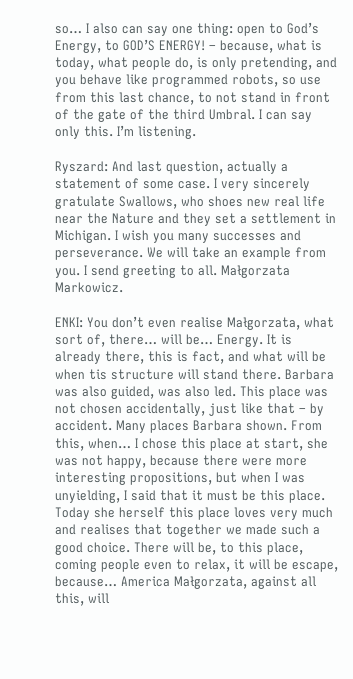so… I also can say one thing: open to God’s Energy, to GOD’S ENERGY! – because, what is today, what people do, is only pretending, and you behave like programmed robots, so use from this last chance, to not stand in front of the gate of the third Umbral. I can say only this. I’m listening.

Ryszard: And last question, actually a statement of some case. I very sincerely gratulate Swallows, who shoes new real life near the Nature and they set a settlement in Michigan. I wish you many successes and perseverance. We will take an example from you. I send greeting to all. Małgorzata Markowicz.

ENKI: You don’t even realise Małgorzata, what sort of, there… will be… Energy. It is already there, this is fact, and what will be when tis structure will stand there. Barbara was also guided, was also led. This place was not chosen accidentally, just like that – by accident. Many places Barbara shown. From this, when… I chose this place at start, she was not happy, because there were more interesting propositions, but when I was unyielding, I said that it must be this place. Today she herself this place loves very much and realises that together we made such a good choice. There will be, to this place, coming people even to relax, it will be escape, because… America Małgorzata, against all this, will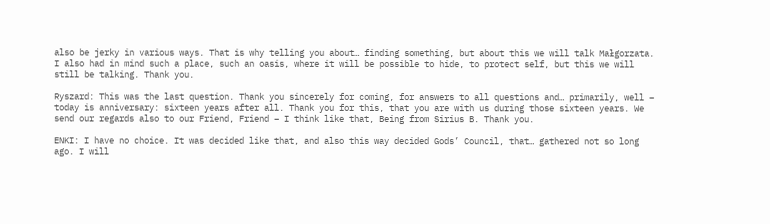also be jerky in various ways. That is why telling you about… finding something, but about this we will talk Małgorzata. I also had in mind such a place, such an oasis, where it will be possible to hide, to protect self, but this we will still be talking. Thank you.

Ryszard: This was the last question. Thank you sincerely for coming, for answers to all questions and… primarily, well – today is anniversary: sixteen years after all. Thank you for this, that you are with us during those sixteen years. We send our regards also to our Friend, Friend – I think like that, Being from Sirius B. Thank you.

ENKI: I have no choice. It was decided like that, and also this way decided Gods’ Council, that… gathered not so long ago. I will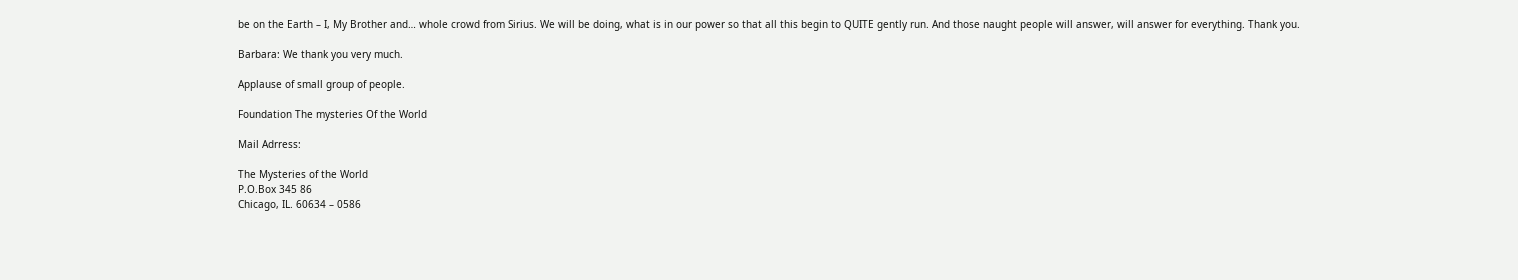be on the Earth – I, My Brother and… whole crowd from Sirius. We will be doing, what is in our power so that all this begin to QUITE gently run. And those naught people will answer, will answer for everything. Thank you.

Barbara: We thank you very much.

Applause of small group of people.

Foundation The mysteries Of the World

Mail Adrress:

The Mysteries of the World
P.O.Box 345 86
Chicago, IL. 60634 – 0586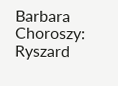Barbara Choroszy:
Ryszard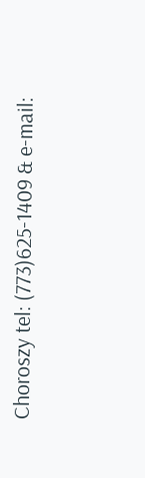Choroszy tel: (773)625-1409 & e-mail: